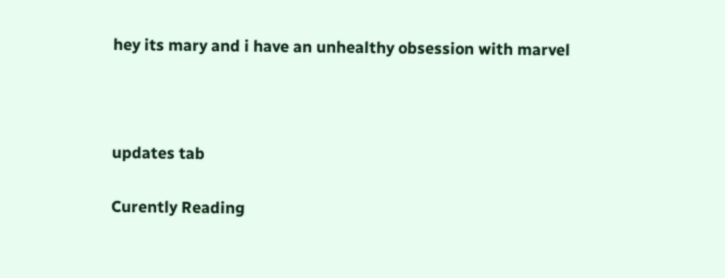hey its mary and i have an unhealthy obsession with marvel



updates tab

Curently Reading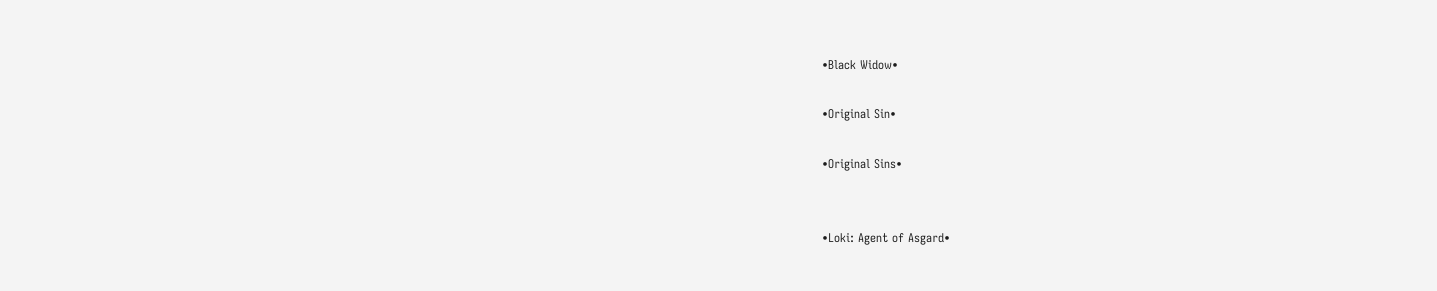•Black Widow•

•Original Sin•

•Original Sins•


•Loki: Agent of Asgard•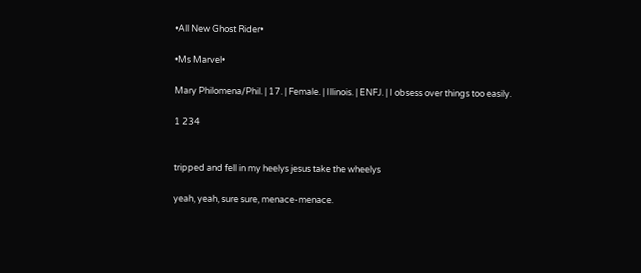•All New Ghost Rider•

•Ms Marvel•

Mary Philomena/Phil. | 17. | Female. | Illinois. | ENFJ. | I obsess over things too easily.

1 234


tripped and fell in my heelys jesus take the wheelys

yeah, yeah, sure sure, menace-menace.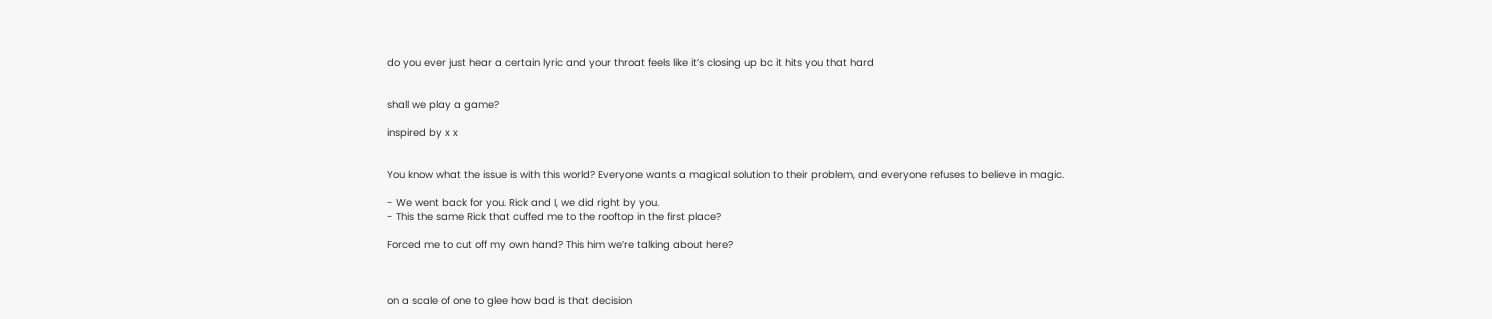do you ever just hear a certain lyric and your throat feels like it’s closing up bc it hits you that hard


shall we play a game?

inspired by x x


You know what the issue is with this world? Everyone wants a magical solution to their problem, and everyone refuses to believe in magic.

- We went back for you. Rick and I, we did right by you.
- This the same Rick that cuffed me to the rooftop in the first place?

Forced me to cut off my own hand? This him we’re talking about here?



on a scale of one to glee how bad is that decision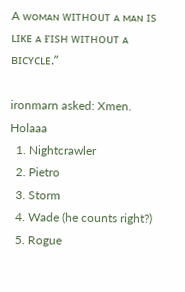A ᴡᴏᴍᴀɴ ᴡɪᴛʜᴏᴜᴛ ᴀ ᴍᴀɴ ɪs ʟɪᴋᴇ ᴀ ғɪsʜ ᴡɪᴛʜᴏᴜᴛ ᴀ ʙɪᴄʏᴄʟᴇ.”

ironmarn asked: Xmen. Holaaa
  1. Nightcrawler
  2. Pietro
  3. Storm
  4. Wade (he counts right?)
  5. Rogue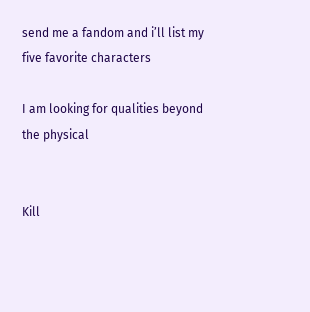send me a fandom and i’ll list my five favorite characters

I am looking for qualities beyond the physical


Kill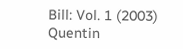Bill: Vol. 1 (2003)
Quentin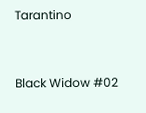Tarantino


Black Widow #02